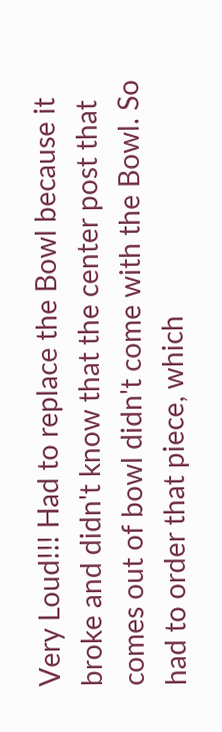Very Loud!!! Had to replace the Bowl because it broke and didn't know that the center post that comes out of bowl didn't come with the Bowl. So had to order that piece, which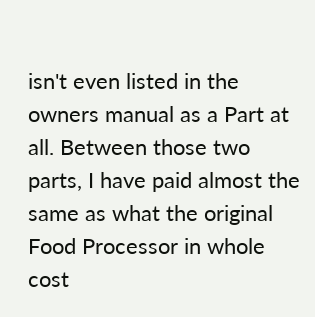isn't even listed in the owners manual as a Part at all. Between those two parts, I have paid almost the same as what the original Food Processor in whole cost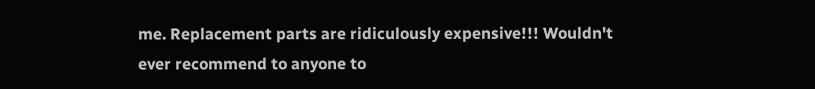me. Replacement parts are ridiculously expensive!!! Wouldn't ever recommend to anyone to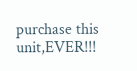purchase this unit,EVER!!!